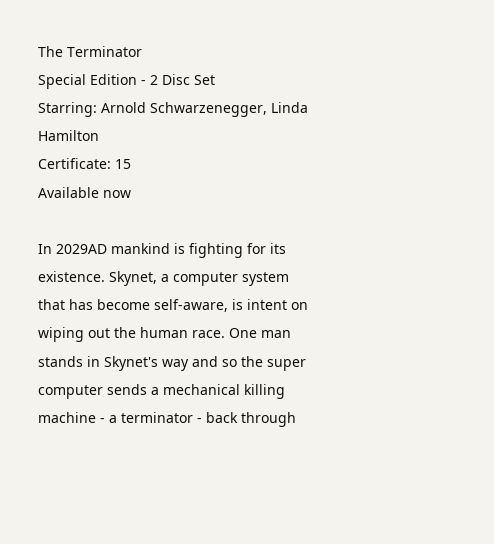The Terminator
Special Edition - 2 Disc Set
Starring: Arnold Schwarzenegger, Linda Hamilton
Certificate: 15
Available now

In 2029AD mankind is fighting for its existence. Skynet, a computer system that has become self-aware, is intent on wiping out the human race. One man stands in Skynet's way and so the super computer sends a mechanical killing machine - a terminator - back through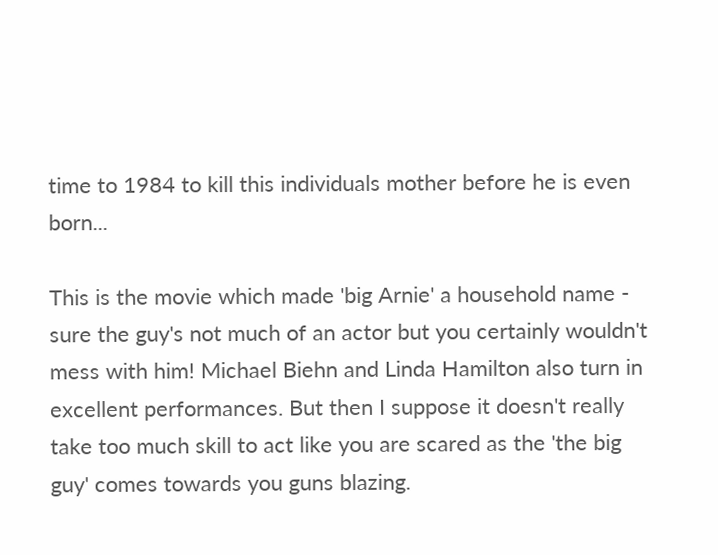time to 1984 to kill this individuals mother before he is even born...

This is the movie which made 'big Arnie' a household name - sure the guy's not much of an actor but you certainly wouldn't mess with him! Michael Biehn and Linda Hamilton also turn in excellent performances. But then I suppose it doesn't really take too much skill to act like you are scared as the 'the big guy' comes towards you guns blazing.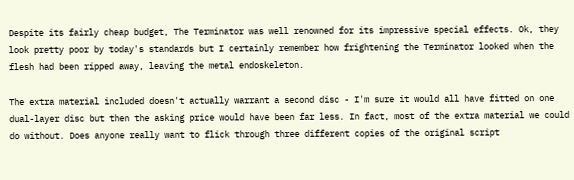Despite its fairly cheap budget, The Terminator was well renowned for its impressive special effects. Ok, they look pretty poor by today's standards but I certainly remember how frightening the Terminator looked when the flesh had been ripped away, leaving the metal endoskeleton.

The extra material included doesn't actually warrant a second disc - I'm sure it would all have fitted on one dual-layer disc but then the asking price would have been far less. In fact, most of the extra material we could do without. Does anyone really want to flick through three different copies of the original script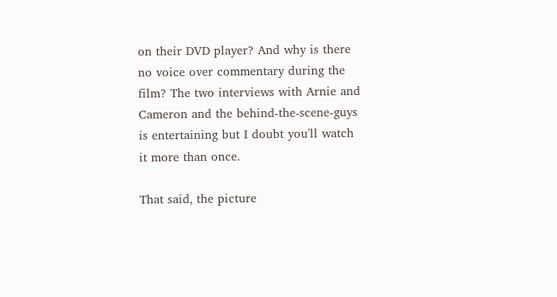on their DVD player? And why is there no voice over commentary during the film? The two interviews with Arnie and Cameron and the behind-the-scene-guys is entertaining but I doubt you'll watch it more than once.

That said, the picture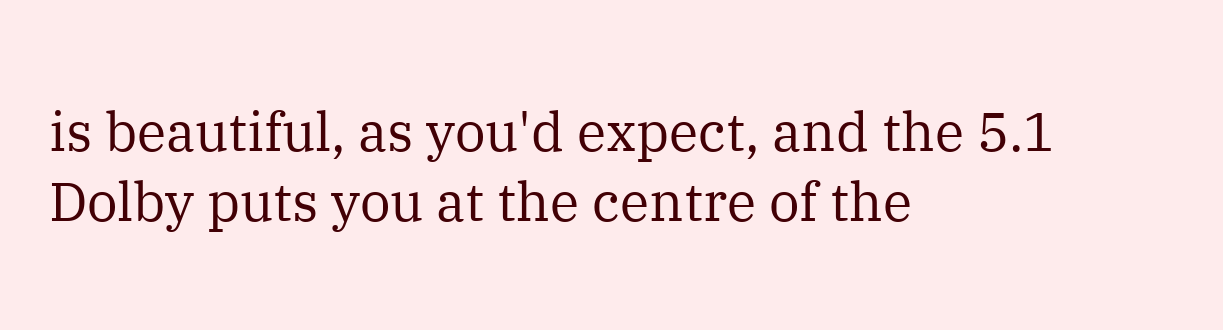is beautiful, as you'd expect, and the 5.1 Dolby puts you at the centre of the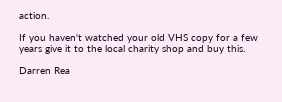action.

If you haven't watched your old VHS copy for a few years give it to the local charity shop and buy this.

Darren Rea